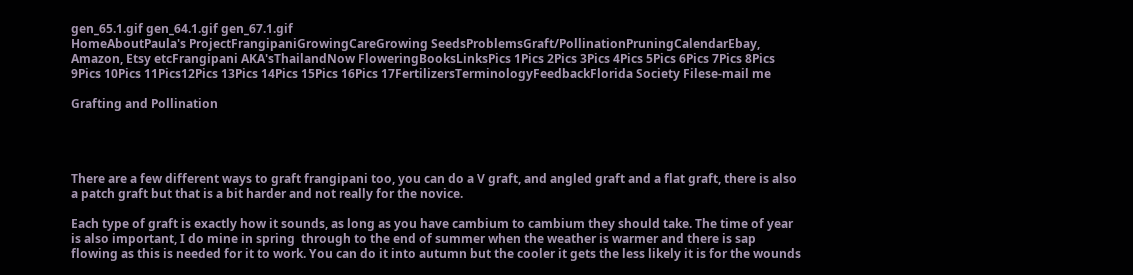gen_65.1.gif gen_64.1.gif gen_67.1.gif
HomeAboutPaula's ProjectFrangipaniGrowingCareGrowing SeedsProblemsGraft/PollinationPruningCalendarEbay, Amazon, Etsy etcFrangipani AKA'sThailandNow FloweringBooksLinksPics 1Pics 2Pics 3Pics 4Pics 5Pics 6Pics 7Pics 8Pics 9Pics 10Pics 11Pics12Pics 13Pics 14Pics 15Pics 16Pics 17FertilizersTerminologyFeedbackFlorida Society Filese-mail me

Grafting and Pollination




There are a few different ways to graft frangipani too, you can do a V graft, and angled graft and a flat graft, there is also a patch graft but that is a bit harder and not really for the novice.

Each type of graft is exactly how it sounds, as long as you have cambium to cambium they should take. The time of year is also important, I do mine in spring  through to the end of summer when the weather is warmer and there is sap flowing as this is needed for it to work. You can do it into autumn but the cooler it gets the less likely it is for the wounds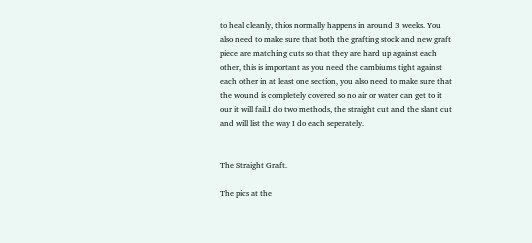to heal cleanly, thios normally happens in around 3 weeks. You also need to make sure that both the grafting stock and new graft piece are matching cuts so that they are hard up against each other, this is important as you need the cambiums tight against each other in at least one section, you also need to make sure that the wound is completely covered so no air or water can get to it our it will fail.I do two methods, the straight cut and the slant cut and will list the way I do each seperately.


The Straight Graft.

The pics at the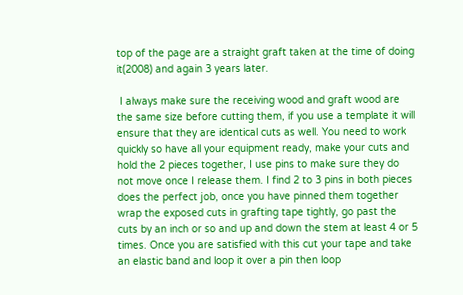top of the page are a straight graft taken at the time of doing it(2008) and again 3 years later.

 I always make sure the receiving wood and graft wood are the same size before cutting them, if you use a template it will ensure that they are identical cuts as well. You need to work quickly so have all your equipment ready, make your cuts and hold the 2 pieces together, I use pins to make sure they do not move once I release them. I find 2 to 3 pins in both pieces does the perfect job, once you have pinned them together wrap the exposed cuts in grafting tape tightly, go past the cuts by an inch or so and up and down the stem at least 4 or 5 times. Once you are satisfied with this cut your tape and take an elastic band and loop it over a pin then loop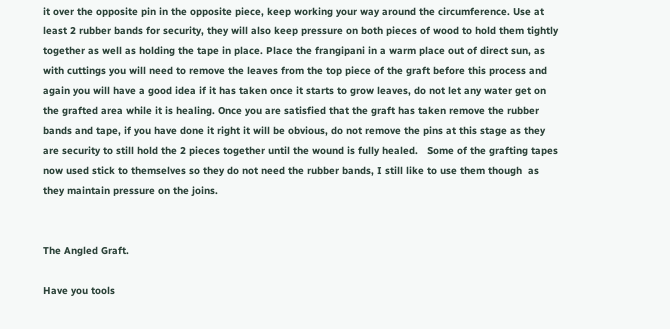it over the opposite pin in the opposite piece, keep working your way around the circumference. Use at least 2 rubber bands for security, they will also keep pressure on both pieces of wood to hold them tightly together as well as holding the tape in place. Place the frangipani in a warm place out of direct sun, as with cuttings you will need to remove the leaves from the top piece of the graft before this process and again you will have a good idea if it has taken once it starts to grow leaves, do not let any water get on the grafted area while it is healing. Once you are satisfied that the graft has taken remove the rubber bands and tape, if you have done it right it will be obvious, do not remove the pins at this stage as they are security to still hold the 2 pieces together until the wound is fully healed.   Some of the grafting tapes now used stick to themselves so they do not need the rubber bands, I still like to use them though  as they maintain pressure on the joins.


The Angled Graft.

Have you tools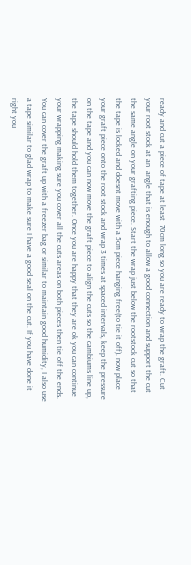ready and cut a piece of tape at least  70cm long so you are ready to wrap the graft. Cut your root stock at an  angle that is enough to allow a good connection and support the cut the same angle on your grafting piece. Start the wrap just below the rootstock cut so that the tape is locked and doesnt move with a 5cm piece hanging free(to tie it off). now place your graft piece onto the root stock and wrap 3 times at spaced intervals, keep the pressure on the tape and you can now move the graft piece to align the cuts so the cambiums line up, the tape should hold them together. Once you are happy that they are ok you can continue your wrapping making sure you cover all the cuts areas on both pieces then tie off the ends. You can cover the graft up with a freezer bag or similar to maintain good humidity, I also use a tape similar to glad wrap to make sure I have a good seal on the cut. If you have done it right you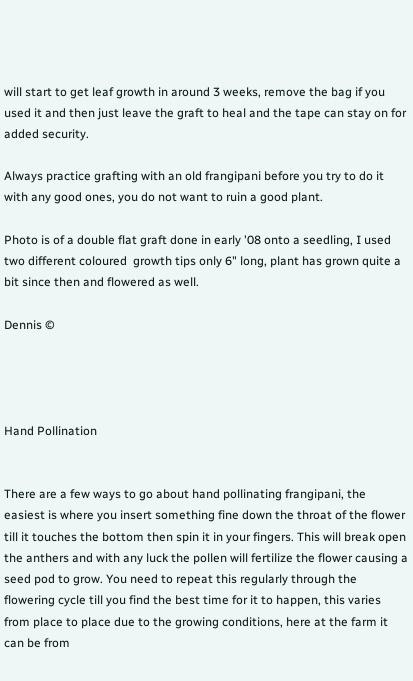will start to get leaf growth in around 3 weeks, remove the bag if you used it and then just leave the graft to heal and the tape can stay on for added security.

Always practice grafting with an old frangipani before you try to do it with any good ones, you do not want to ruin a good plant.

Photo is of a double flat graft done in early '08 onto a seedling, I used two different coloured  growth tips only 6" long, plant has grown quite a bit since then and flowered as well.

Dennis ©




Hand Pollination


There are a few ways to go about hand pollinating frangipani, the easiest is where you insert something fine down the throat of the flower till it touches the bottom then spin it in your fingers. This will break open the anthers and with any luck the pollen will fertilize the flower causing a seed pod to grow. You need to repeat this regularly through the flowering cycle till you find the best time for it to happen, this varies from place to place due to the growing conditions, here at the farm it can be from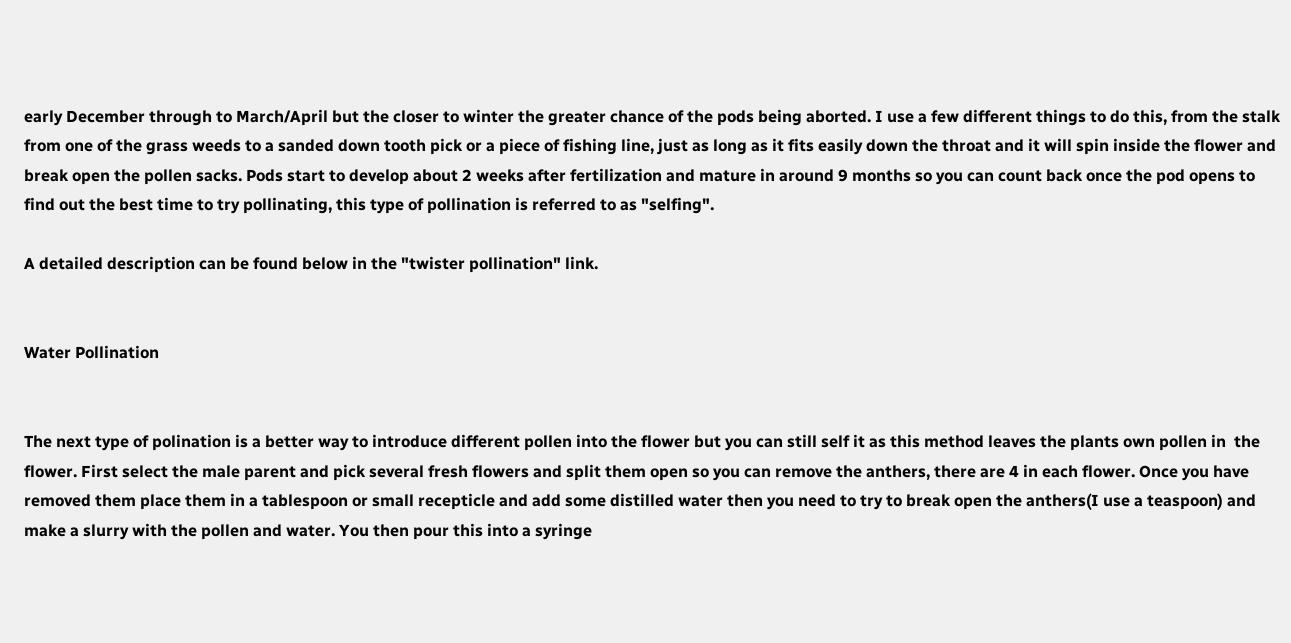early December through to March/April but the closer to winter the greater chance of the pods being aborted. I use a few different things to do this, from the stalk from one of the grass weeds to a sanded down tooth pick or a piece of fishing line, just as long as it fits easily down the throat and it will spin inside the flower and break open the pollen sacks. Pods start to develop about 2 weeks after fertilization and mature in around 9 months so you can count back once the pod opens to find out the best time to try pollinating, this type of pollination is referred to as "selfing".

A detailed description can be found below in the "twister pollination" link.


Water Pollination


The next type of polination is a better way to introduce different pollen into the flower but you can still self it as this method leaves the plants own pollen in  the flower. First select the male parent and pick several fresh flowers and split them open so you can remove the anthers, there are 4 in each flower. Once you have removed them place them in a tablespoon or small recepticle and add some distilled water then you need to try to break open the anthers(I use a teaspoon) and make a slurry with the pollen and water. You then pour this into a syringe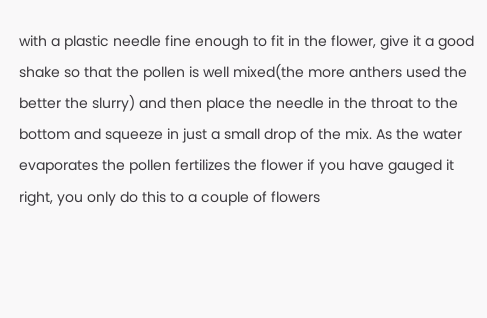with a plastic needle fine enough to fit in the flower, give it a good shake so that the pollen is well mixed(the more anthers used the better the slurry) and then place the needle in the throat to the bottom and squeeze in just a small drop of the mix. As the water evaporates the pollen fertilizes the flower if you have gauged it right, you only do this to a couple of flowers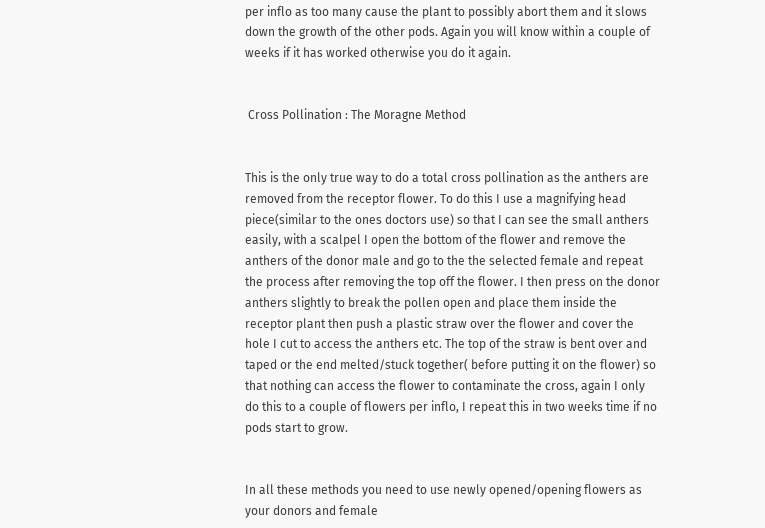per inflo as too many cause the plant to possibly abort them and it slows down the growth of the other pods. Again you will know within a couple of weeks if it has worked otherwise you do it again.


 Cross Pollination : The Moragne Method


This is the only true way to do a total cross pollination as the anthers are removed from the receptor flower. To do this I use a magnifying head piece(similar to the ones doctors use) so that I can see the small anthers easily, with a scalpel I open the bottom of the flower and remove the anthers of the donor male and go to the the selected female and repeat the process after removing the top off the flower. I then press on the donor anthers slightly to break the pollen open and place them inside the receptor plant then push a plastic straw over the flower and cover the hole I cut to access the anthers etc. The top of the straw is bent over and taped or the end melted/stuck together( before putting it on the flower) so that nothing can access the flower to contaminate the cross, again I only do this to a couple of flowers per inflo, I repeat this in two weeks time if no pods start to grow.


In all these methods you need to use newly opened/opening flowers as your donors and female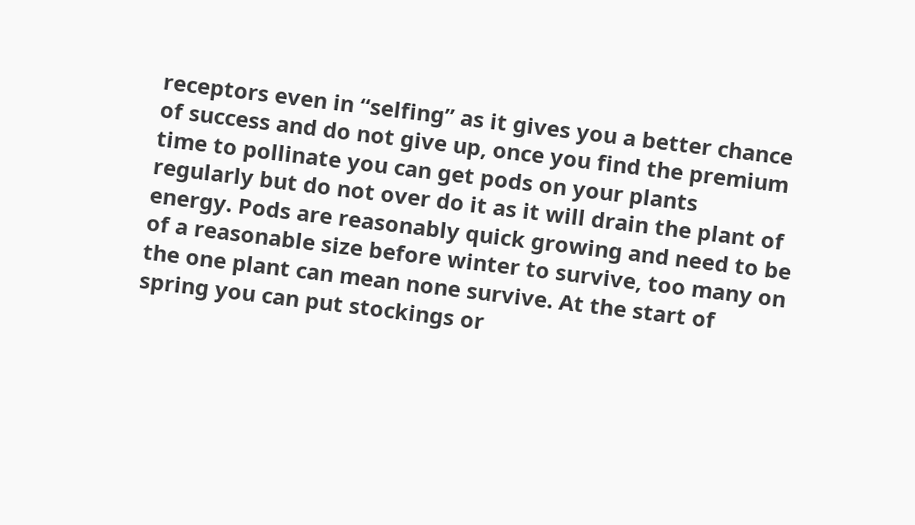receptors even in “selfing” as it gives you a better chance of success and do not give up, once you find the premium time to pollinate you can get pods on your plants regularly but do not over do it as it will drain the plant of energy. Pods are reasonably quick growing and need to be of a reasonable size before winter to survive, too many on the one plant can mean none survive. At the start of spring you can put stockings or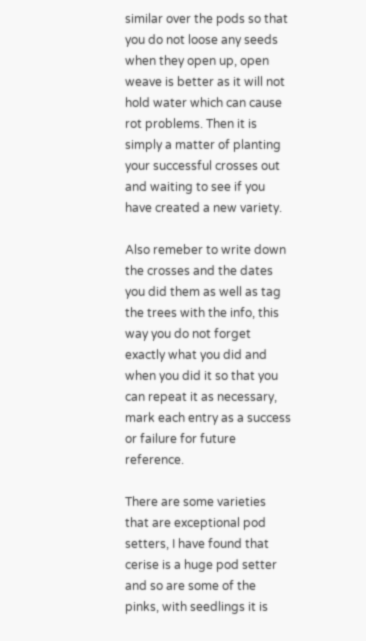similar over the pods so that you do not loose any seeds when they open up, open weave is better as it will not hold water which can cause rot problems. Then it is simply a matter of planting your successful crosses out and waiting to see if you have created a new variety.

Also remeber to write down the crosses and the dates you did them as well as tag the trees with the info, this way you do not forget exactly what you did and when you did it so that you can repeat it as necessary, mark each entry as a success or failure for future reference.

There are some varieties that are exceptional pod setters, I have found that cerise is a huge pod setter and so are some of the pinks, with seedlings it is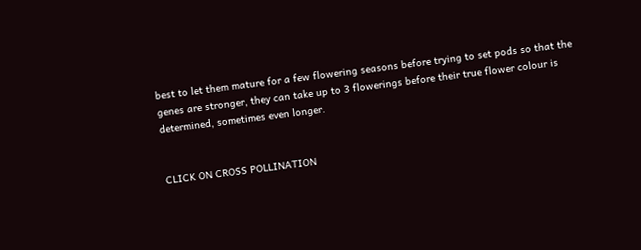best to let them mature for a few flowering seasons before trying to set pods so that the genes are stronger, they can take up to 3 flowerings before their true flower colour is determined, sometimes even longer.


CLICK ON CROSS POLLINATION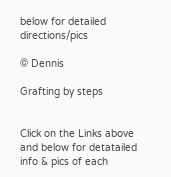below for detailed directions/pics

© Dennis

Grafting by steps


Click on the Links above and below for detatailed info & pics of each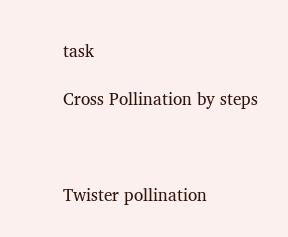task

Cross Pollination by steps



Twister pollination